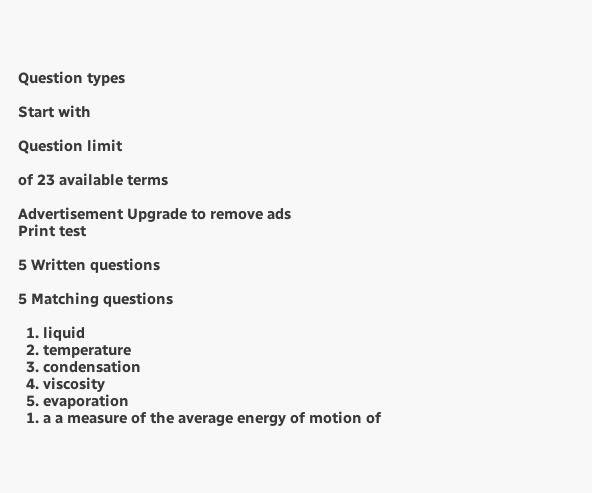Question types

Start with

Question limit

of 23 available terms

Advertisement Upgrade to remove ads
Print test

5 Written questions

5 Matching questions

  1. liquid
  2. temperature
  3. condensation
  4. viscosity
  5. evaporation
  1. a a measure of the average energy of motion of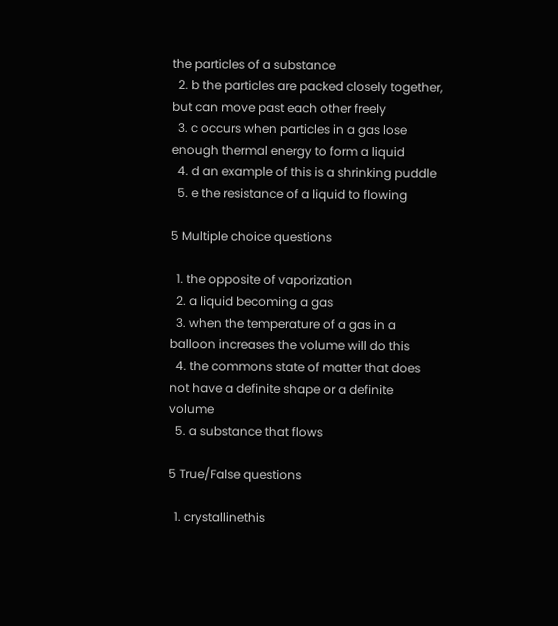the particles of a substance
  2. b the particles are packed closely together, but can move past each other freely
  3. c occurs when particles in a gas lose enough thermal energy to form a liquid
  4. d an example of this is a shrinking puddle
  5. e the resistance of a liquid to flowing

5 Multiple choice questions

  1. the opposite of vaporization
  2. a liquid becoming a gas
  3. when the temperature of a gas in a balloon increases the volume will do this
  4. the commons state of matter that does not have a definite shape or a definite volume
  5. a substance that flows

5 True/False questions

  1. crystallinethis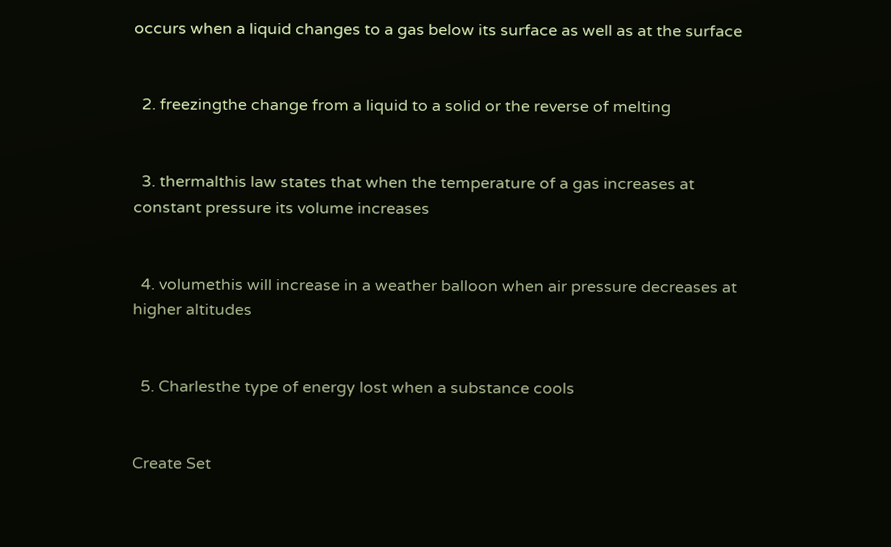occurs when a liquid changes to a gas below its surface as well as at the surface


  2. freezingthe change from a liquid to a solid or the reverse of melting


  3. thermalthis law states that when the temperature of a gas increases at constant pressure its volume increases


  4. volumethis will increase in a weather balloon when air pressure decreases at higher altitudes


  5. Charlesthe type of energy lost when a substance cools


Create Set